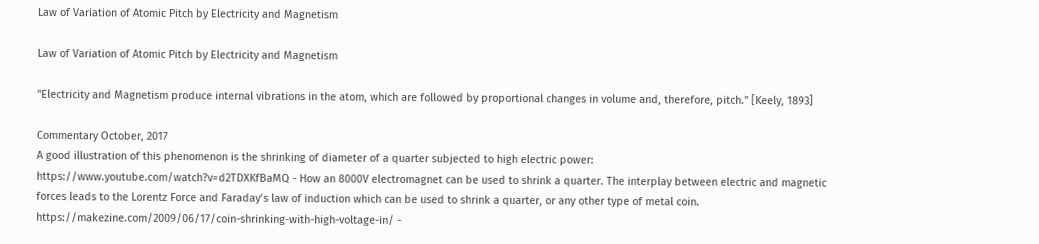Law of Variation of Atomic Pitch by Electricity and Magnetism

Law of Variation of Atomic Pitch by Electricity and Magnetism

"Electricity and Magnetism produce internal vibrations in the atom, which are followed by proportional changes in volume and, therefore, pitch." [Keely, 1893]

Commentary October, 2017
A good illustration of this phenomenon is the shrinking of diameter of a quarter subjected to high electric power:
https://www.youtube.com/watch?v=d2TDXKfBaMQ - How an 8000V electromagnet can be used to shrink a quarter. The interplay between electric and magnetic forces leads to the Lorentz Force and Faraday’s law of induction which can be used to shrink a quarter, or any other type of metal coin.
https://makezine.com/2009/06/17/coin-shrinking-with-high-voltage-in/ -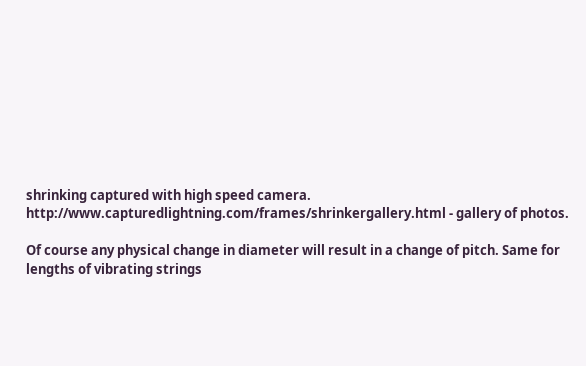shrinking captured with high speed camera.
http://www.capturedlightning.com/frames/shrinkergallery.html - gallery of photos.

Of course any physical change in diameter will result in a change of pitch. Same for lengths of vibrating strings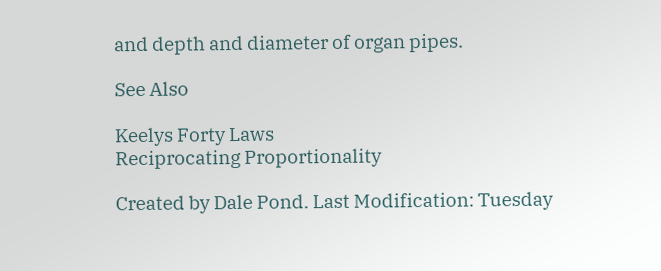and depth and diameter of organ pipes.

See Also

Keelys Forty Laws
Reciprocating Proportionality

Created by Dale Pond. Last Modification: Tuesday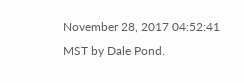November 28, 2017 04:52:41 MST by Dale Pond.